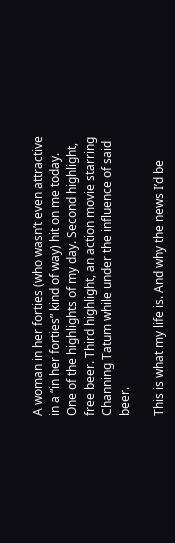A woman in her forties (who wasn’t even attractive in a “in her forties” kind of way) hit on me today. One of the highlights of my day. Second highlight, free beer. Third highlight, an action movie starring Channing Tatum while under the influence of said beer.

This is what my life is. And why the news I’d be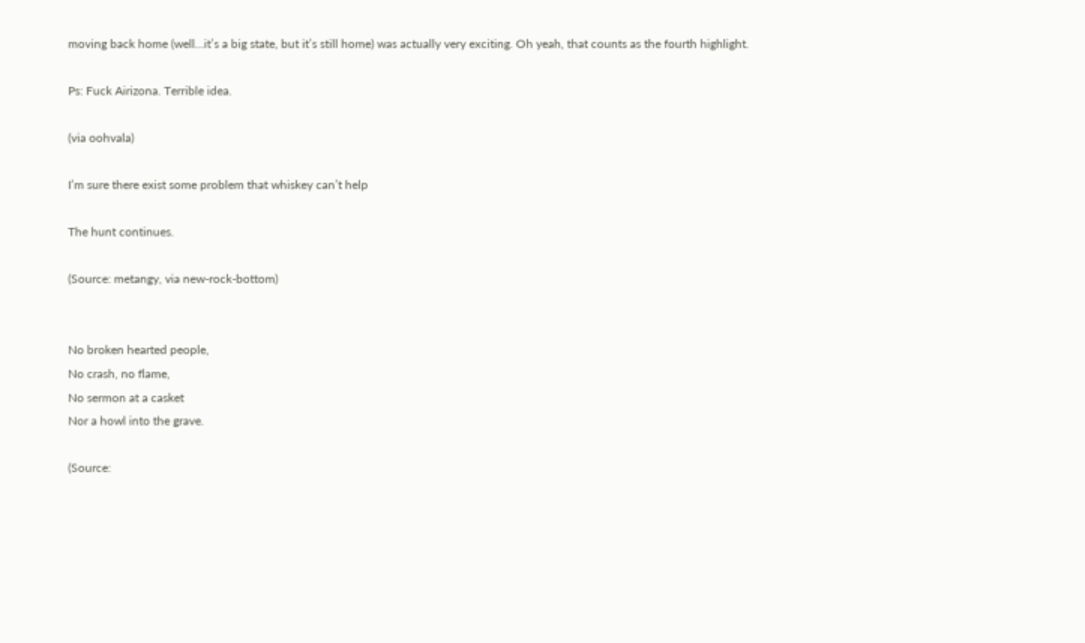moving back home (well…it’s a big state, but it’s still home) was actually very exciting. Oh yeah, that counts as the fourth highlight.

Ps: Fuck Airizona. Terrible idea.

(via oohvala)

I’m sure there exist some problem that whiskey can’t help

The hunt continues.

(Source: metangy, via new-rock-bottom)


No broken hearted people,
No crash, no flame,
No sermon at a casket
Nor a howl into the grave.

(Source: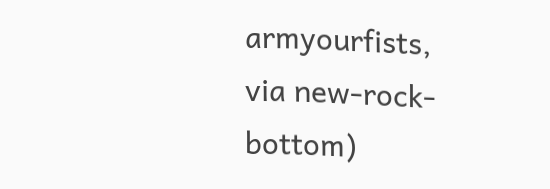armyourfists, via new-rock-bottom)